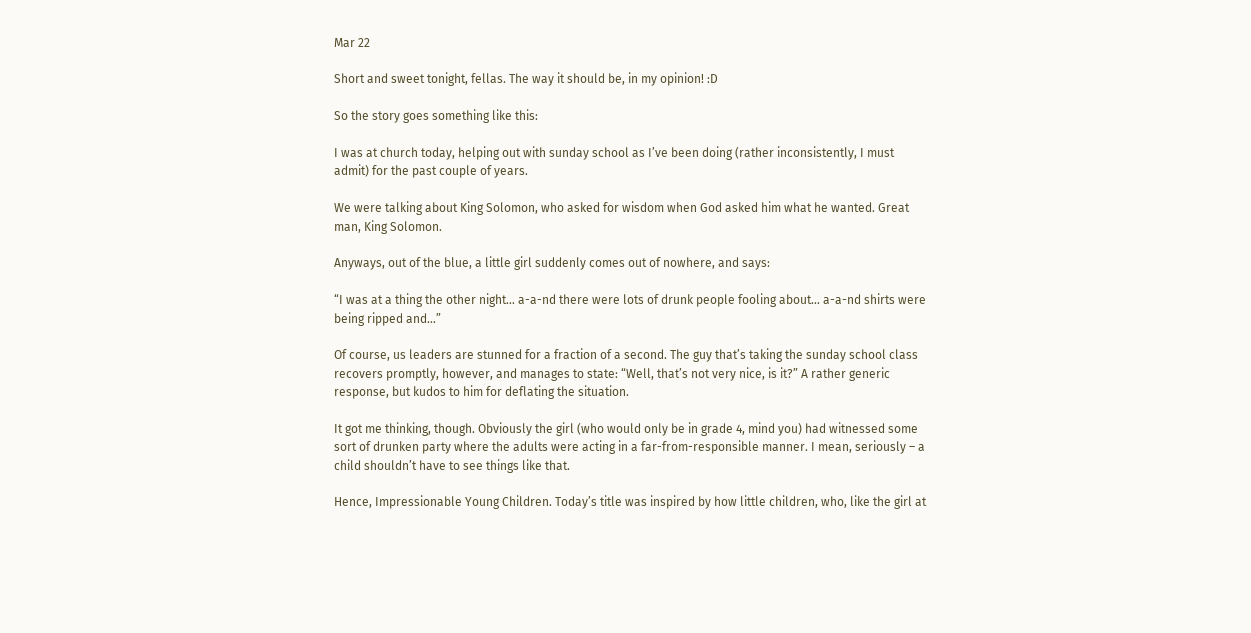Mar 22

Short and sweet tonight, fellas. The way it should be, in my opinion! :D

So the story goes something like this:

I was at church today, helping out with sunday school as I’ve been doing (rather inconsistently, I must admit) for the past couple of years.

We were talking about King Solomon, who asked for wisdom when God asked him what he wanted. Great man, King Solomon.

Anyways, out of the blue, a little girl suddenly comes out of nowhere, and says:

“I was at a thing the other night… a-a-nd there were lots of drunk people fooling about… a-a-nd shirts were being ripped and…”

Of course, us leaders are stunned for a fraction of a second. The guy that’s taking the sunday school class recovers promptly, however, and manages to state: “Well, that’s not very nice, is it?” A rather generic response, but kudos to him for deflating the situation.

It got me thinking, though. Obviously the girl (who would only be in grade 4, mind you) had witnessed some sort of drunken party where the adults were acting in a far-from-responsible manner. I mean, seriously – a child shouldn’t have to see things like that.

Hence, Impressionable Young Children. Today’s title was inspired by how little children, who, like the girl at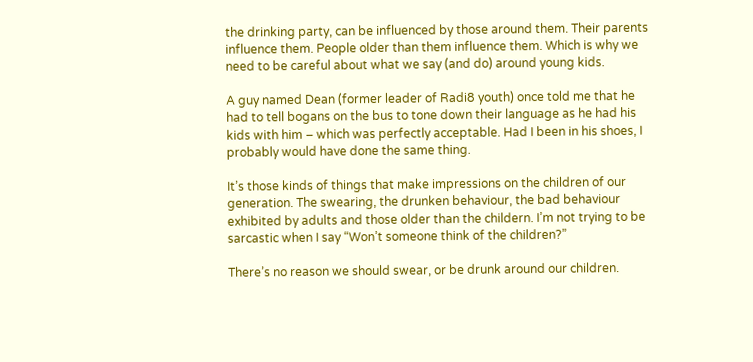the drinking party, can be influenced by those around them. Their parents influence them. People older than them influence them. Which is why we need to be careful about what we say (and do) around young kids.

A guy named Dean (former leader of Radi8 youth) once told me that he had to tell bogans on the bus to tone down their language as he had his kids with him – which was perfectly acceptable. Had I been in his shoes, I probably would have done the same thing.

It’s those kinds of things that make impressions on the children of our generation. The swearing, the drunken behaviour, the bad behaviour exhibited by adults and those older than the childern. I’m not trying to be sarcastic when I say “Won’t someone think of the children?”

There’s no reason we should swear, or be drunk around our children.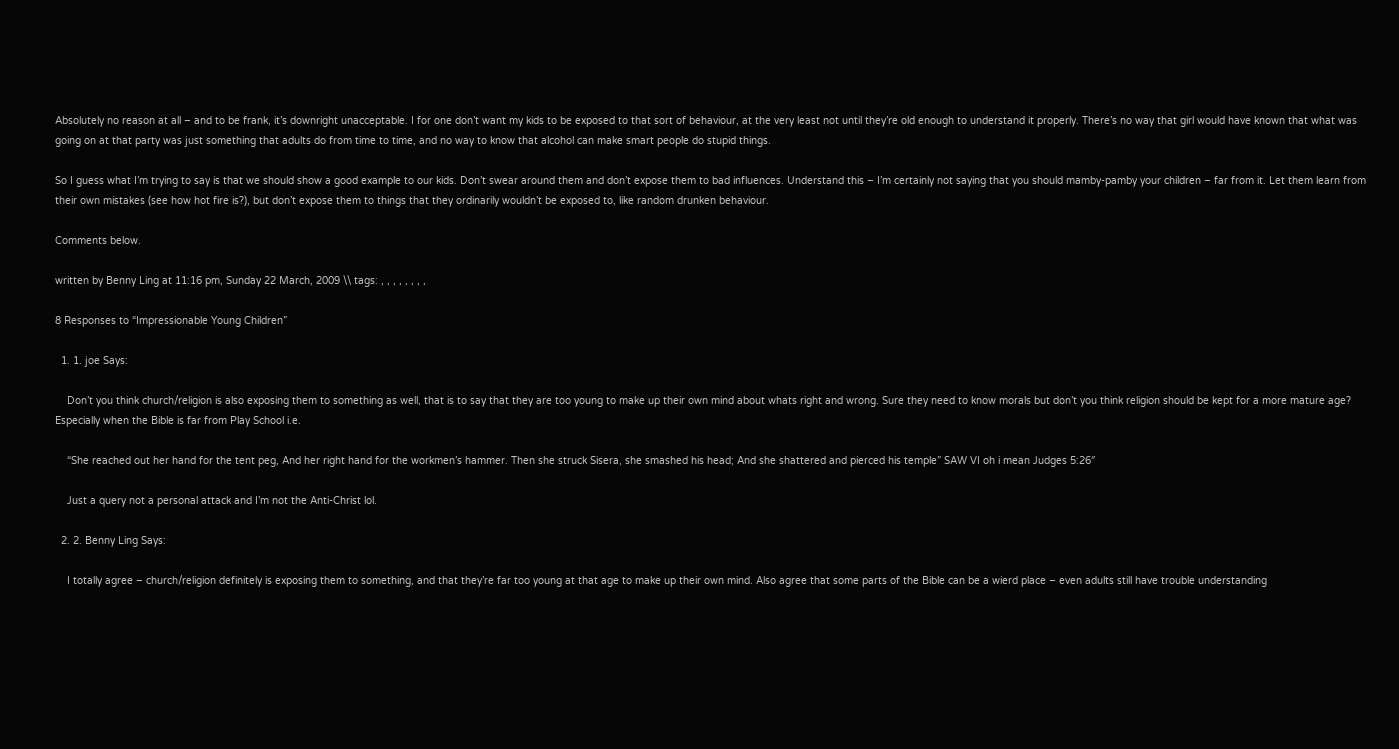Absolutely no reason at all – and to be frank, it’s downright unacceptable. I for one don’t want my kids to be exposed to that sort of behaviour, at the very least not until they’re old enough to understand it properly. There’s no way that girl would have known that what was going on at that party was just something that adults do from time to time, and no way to know that alcohol can make smart people do stupid things.

So I guess what I’m trying to say is that we should show a good example to our kids. Don’t swear around them and don’t expose them to bad influences. Understand this – I’m certainly not saying that you should mamby-pamby your children – far from it. Let them learn from their own mistakes (see how hot fire is?), but don’t expose them to things that they ordinarily wouldn’t be exposed to, like random drunken behaviour.

Comments below.

written by Benny Ling at 11:16 pm, Sunday 22 March, 2009 \\ tags: , , , , , , , ,

8 Responses to “Impressionable Young Children”

  1. 1. joe Says:

    Don’t you think church/religion is also exposing them to something as well, that is to say that they are too young to make up their own mind about whats right and wrong. Sure they need to know morals but don’t you think religion should be kept for a more mature age? Especially when the Bible is far from Play School i.e.

    “She reached out her hand for the tent peg, And her right hand for the workmen’s hammer. Then she struck Sisera, she smashed his head; And she shattered and pierced his temple” SAW VI oh i mean Judges 5:26″

    Just a query not a personal attack and I’m not the Anti-Christ lol.

  2. 2. Benny Ling Says:

    I totally agree – church/religion definitely is exposing them to something, and that they’re far too young at that age to make up their own mind. Also agree that some parts of the Bible can be a wierd place – even adults still have trouble understanding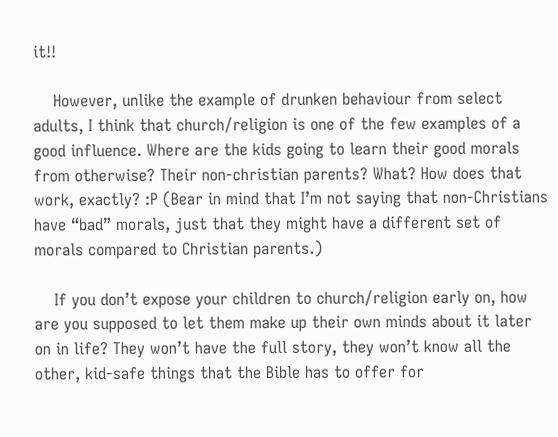it!!

    However, unlike the example of drunken behaviour from select adults, I think that church/religion is one of the few examples of a good influence. Where are the kids going to learn their good morals from otherwise? Their non-christian parents? What? How does that work, exactly? :P (Bear in mind that I’m not saying that non-Christians have “bad” morals, just that they might have a different set of morals compared to Christian parents.)

    If you don’t expose your children to church/religion early on, how are you supposed to let them make up their own minds about it later on in life? They won’t have the full story, they won’t know all the other, kid-safe things that the Bible has to offer for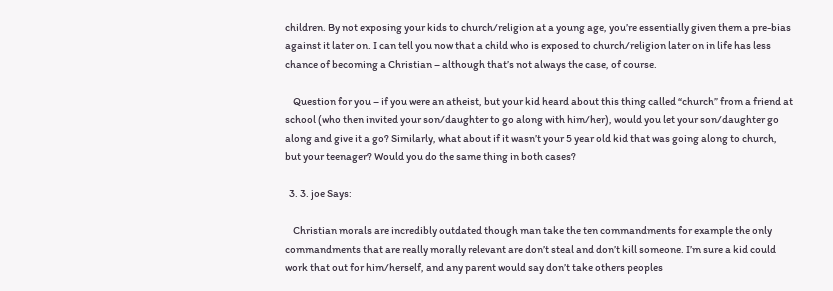children. By not exposing your kids to church/religion at a young age, you’re essentially given them a pre-bias against it later on. I can tell you now that a child who is exposed to church/religion later on in life has less chance of becoming a Christian – although that’s not always the case, of course.

    Question for you – if you were an atheist, but your kid heard about this thing called “church” from a friend at school (who then invited your son/daughter to go along with him/her), would you let your son/daughter go along and give it a go? Similarly, what about if it wasn’t your 5 year old kid that was going along to church, but your teenager? Would you do the same thing in both cases?

  3. 3. joe Says:

    Christian morals are incredibly outdated though man take the ten commandments for example the only commandments that are really morally relevant are don’t steal and don’t kill someone. I’m sure a kid could work that out for him/herself, and any parent would say don’t take others peoples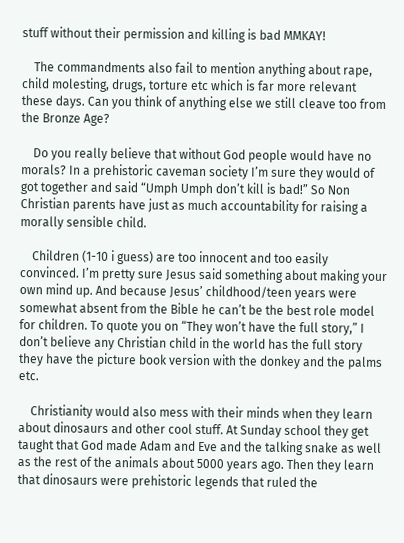stuff without their permission and killing is bad MMKAY!

    The commandments also fail to mention anything about rape, child molesting, drugs, torture etc which is far more relevant these days. Can you think of anything else we still cleave too from the Bronze Age?

    Do you really believe that without God people would have no morals? In a prehistoric caveman society I’m sure they would of got together and said “Umph Umph don’t kill is bad!” So Non Christian parents have just as much accountability for raising a morally sensible child.

    Children (1-10 i guess) are too innocent and too easily convinced. I’m pretty sure Jesus said something about making your own mind up. And because Jesus’ childhood/teen years were somewhat absent from the Bible he can’t be the best role model for children. To quote you on “They won’t have the full story,” I don’t believe any Christian child in the world has the full story they have the picture book version with the donkey and the palms etc.

    Christianity would also mess with their minds when they learn about dinosaurs and other cool stuff. At Sunday school they get taught that God made Adam and Eve and the talking snake as well as the rest of the animals about 5000 years ago. Then they learn that dinosaurs were prehistoric legends that ruled the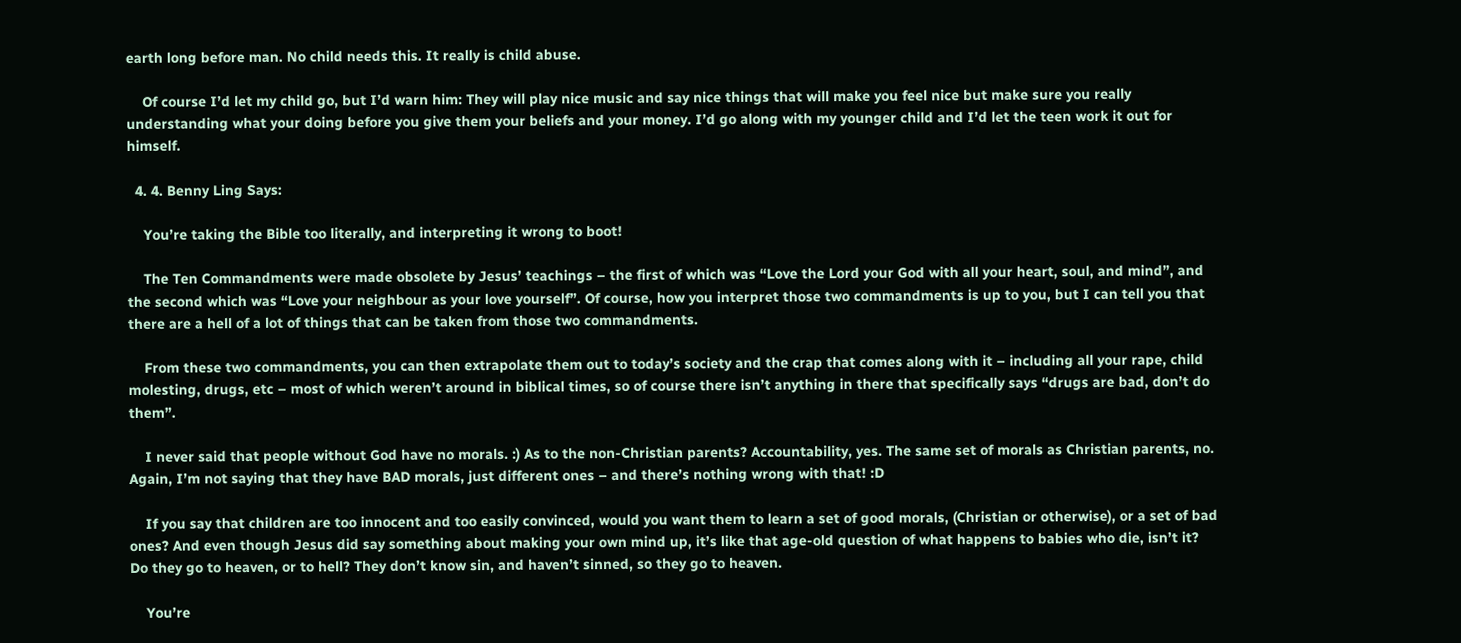earth long before man. No child needs this. It really is child abuse.

    Of course I’d let my child go, but I’d warn him: They will play nice music and say nice things that will make you feel nice but make sure you really understanding what your doing before you give them your beliefs and your money. I’d go along with my younger child and I’d let the teen work it out for himself.

  4. 4. Benny Ling Says:

    You’re taking the Bible too literally, and interpreting it wrong to boot!

    The Ten Commandments were made obsolete by Jesus’ teachings – the first of which was “Love the Lord your God with all your heart, soul, and mind”, and the second which was “Love your neighbour as your love yourself”. Of course, how you interpret those two commandments is up to you, but I can tell you that there are a hell of a lot of things that can be taken from those two commandments.

    From these two commandments, you can then extrapolate them out to today’s society and the crap that comes along with it – including all your rape, child molesting, drugs, etc – most of which weren’t around in biblical times, so of course there isn’t anything in there that specifically says “drugs are bad, don’t do them”.

    I never said that people without God have no morals. :) As to the non-Christian parents? Accountability, yes. The same set of morals as Christian parents, no. Again, I’m not saying that they have BAD morals, just different ones – and there’s nothing wrong with that! :D

    If you say that children are too innocent and too easily convinced, would you want them to learn a set of good morals, (Christian or otherwise), or a set of bad ones? And even though Jesus did say something about making your own mind up, it’s like that age-old question of what happens to babies who die, isn’t it? Do they go to heaven, or to hell? They don’t know sin, and haven’t sinned, so they go to heaven.

    You’re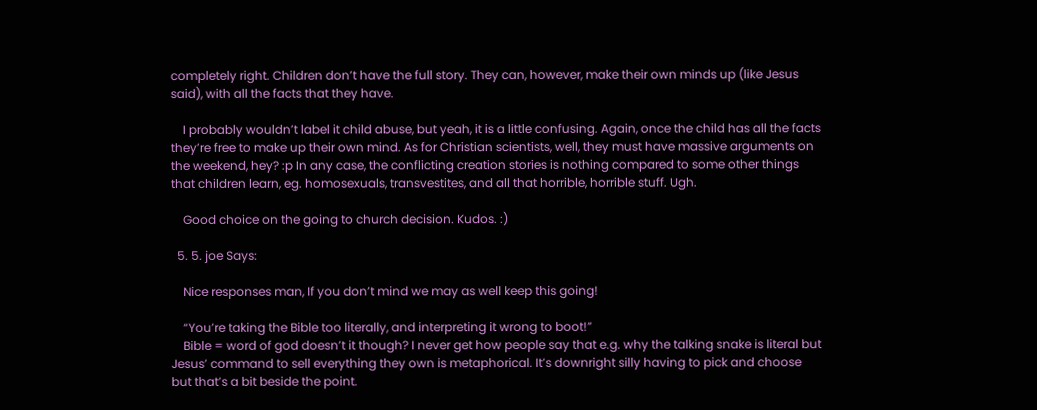completely right. Children don’t have the full story. They can, however, make their own minds up (like Jesus said), with all the facts that they have.

    I probably wouldn’t label it child abuse, but yeah, it is a little confusing. Again, once the child has all the facts they’re free to make up their own mind. As for Christian scientists, well, they must have massive arguments on the weekend, hey? :p In any case, the conflicting creation stories is nothing compared to some other things that children learn, eg. homosexuals, transvestites, and all that horrible, horrible stuff. Ugh.

    Good choice on the going to church decision. Kudos. :)

  5. 5. joe Says:

    Nice responses man, If you don’t mind we may as well keep this going!

    “You’re taking the Bible too literally, and interpreting it wrong to boot!”
    Bible = word of god doesn’t it though? I never get how people say that e.g. why the talking snake is literal but Jesus’ command to sell everything they own is metaphorical. It’s downright silly having to pick and choose but that’s a bit beside the point.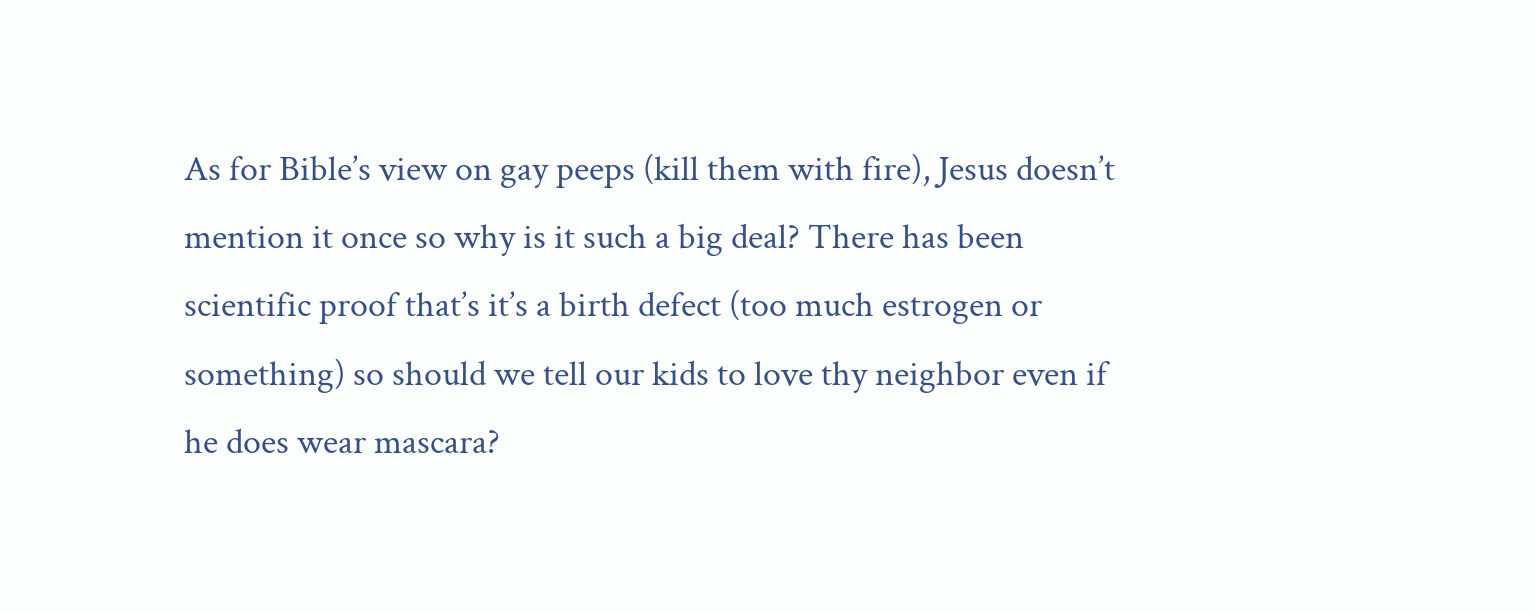As for Bible’s view on gay peeps (kill them with fire), Jesus doesn’t mention it once so why is it such a big deal? There has been scientific proof that’s it’s a birth defect (too much estrogen or something) so should we tell our kids to love thy neighbor even if he does wear mascara?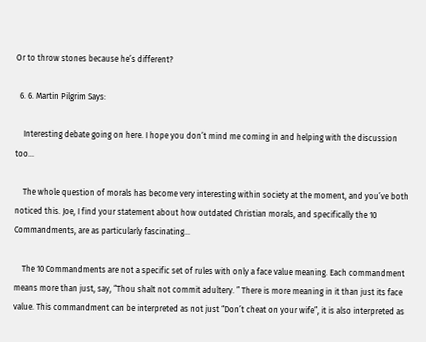Or to throw stones because he’s different?

  6. 6. Martin Pilgrim Says:

    Interesting debate going on here. I hope you don’t mind me coming in and helping with the discussion too…

    The whole question of morals has become very interesting within society at the moment, and you’ve both noticed this. Joe, I find your statement about how outdated Christian morals, and specifically the 10 Commandments, are as particularly fascinating…

    The 10 Commandments are not a specific set of rules with only a face value meaning. Each commandment means more than just, say, “Thou shalt not commit adultery. ” There is more meaning in it than just its face value. This commandment can be interpreted as not just “Don’t cheat on your wife”, it is also interpreted as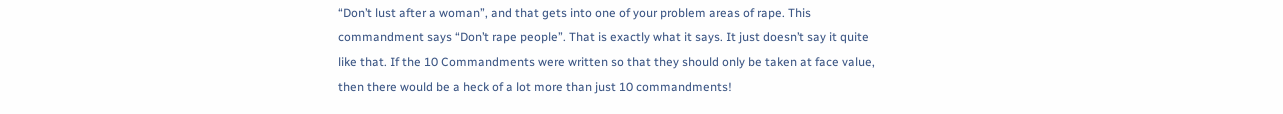“Don’t lust after a woman”, and that gets into one of your problem areas of rape. This commandment says “Don’t rape people”. That is exactly what it says. It just doesn’t say it quite like that. If the 10 Commandments were written so that they should only be taken at face value, then there would be a heck of a lot more than just 10 commandments!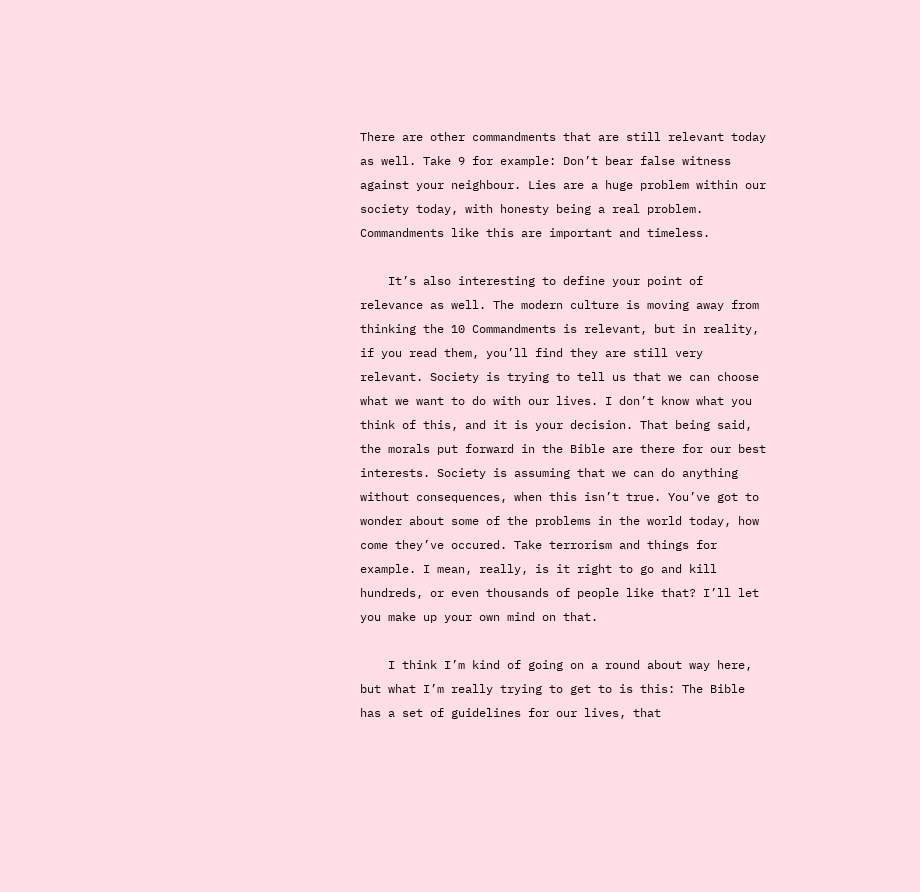There are other commandments that are still relevant today as well. Take 9 for example: Don’t bear false witness against your neighbour. Lies are a huge problem within our society today, with honesty being a real problem. Commandments like this are important and timeless.

    It’s also interesting to define your point of relevance as well. The modern culture is moving away from thinking the 10 Commandments is relevant, but in reality, if you read them, you’ll find they are still very relevant. Society is trying to tell us that we can choose what we want to do with our lives. I don’t know what you think of this, and it is your decision. That being said, the morals put forward in the Bible are there for our best interests. Society is assuming that we can do anything without consequences, when this isn’t true. You’ve got to wonder about some of the problems in the world today, how come they’ve occured. Take terrorism and things for example. I mean, really, is it right to go and kill hundreds, or even thousands of people like that? I’ll let you make up your own mind on that.

    I think I’m kind of going on a round about way here, but what I’m really trying to get to is this: The Bible has a set of guidelines for our lives, that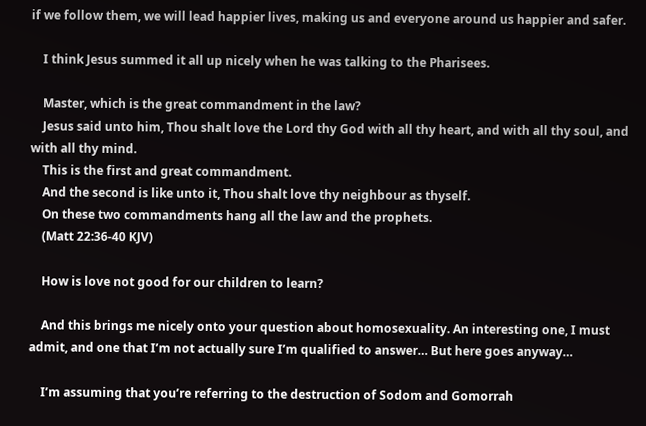if we follow them, we will lead happier lives, making us and everyone around us happier and safer.

    I think Jesus summed it all up nicely when he was talking to the Pharisees.

    Master, which is the great commandment in the law?
    Jesus said unto him, Thou shalt love the Lord thy God with all thy heart, and with all thy soul, and with all thy mind.
    This is the first and great commandment.
    And the second is like unto it, Thou shalt love thy neighbour as thyself.
    On these two commandments hang all the law and the prophets.
    (Matt 22:36-40 KJV)

    How is love not good for our children to learn?

    And this brings me nicely onto your question about homosexuality. An interesting one, I must admit, and one that I’m not actually sure I’m qualified to answer… But here goes anyway…

    I’m assuming that you’re referring to the destruction of Sodom and Gomorrah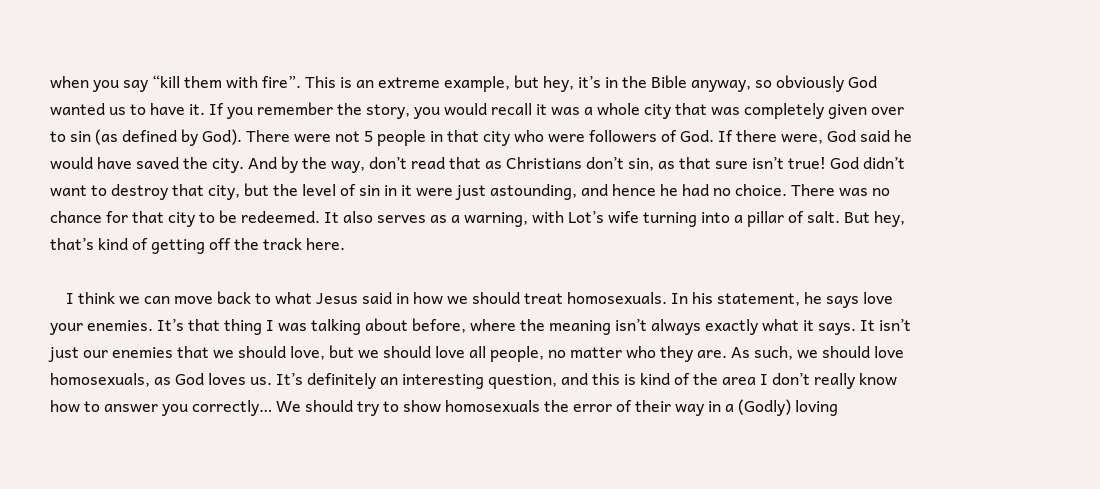when you say “kill them with fire”. This is an extreme example, but hey, it’s in the Bible anyway, so obviously God wanted us to have it. If you remember the story, you would recall it was a whole city that was completely given over to sin (as defined by God). There were not 5 people in that city who were followers of God. If there were, God said he would have saved the city. And by the way, don’t read that as Christians don’t sin, as that sure isn’t true! God didn’t want to destroy that city, but the level of sin in it were just astounding, and hence he had no choice. There was no chance for that city to be redeemed. It also serves as a warning, with Lot’s wife turning into a pillar of salt. But hey, that’s kind of getting off the track here.

    I think we can move back to what Jesus said in how we should treat homosexuals. In his statement, he says love your enemies. It’s that thing I was talking about before, where the meaning isn’t always exactly what it says. It isn’t just our enemies that we should love, but we should love all people, no matter who they are. As such, we should love homosexuals, as God loves us. It’s definitely an interesting question, and this is kind of the area I don’t really know how to answer you correctly… We should try to show homosexuals the error of their way in a (Godly) loving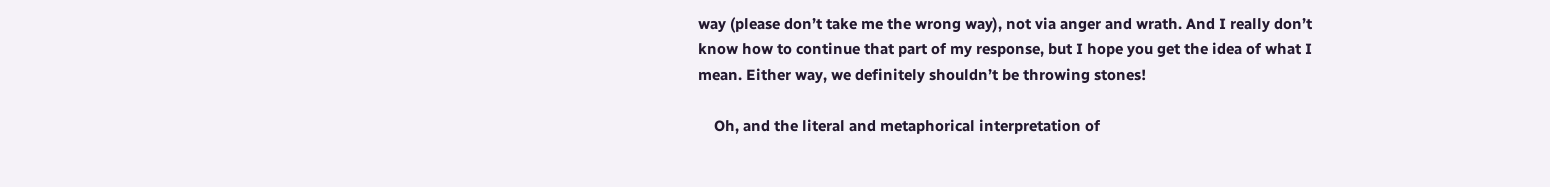way (please don’t take me the wrong way), not via anger and wrath. And I really don’t know how to continue that part of my response, but I hope you get the idea of what I mean. Either way, we definitely shouldn’t be throwing stones!

    Oh, and the literal and metaphorical interpretation of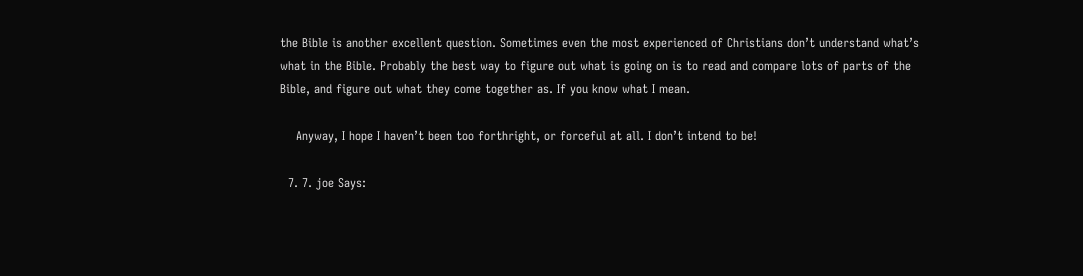the Bible is another excellent question. Sometimes even the most experienced of Christians don’t understand what’s what in the Bible. Probably the best way to figure out what is going on is to read and compare lots of parts of the Bible, and figure out what they come together as. If you know what I mean.

    Anyway, I hope I haven’t been too forthright, or forceful at all. I don’t intend to be!

  7. 7. joe Says: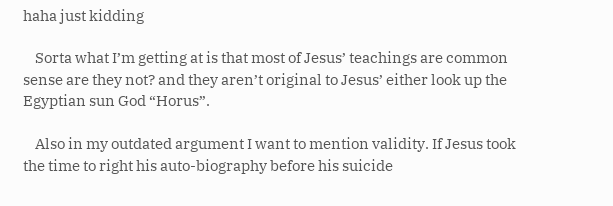haha just kidding

    Sorta what I’m getting at is that most of Jesus’ teachings are common sense are they not? and they aren’t original to Jesus’ either look up the Egyptian sun God “Horus”.

    Also in my outdated argument I want to mention validity. If Jesus took the time to right his auto-biography before his suicide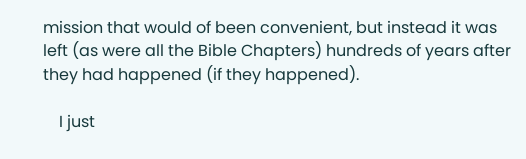mission that would of been convenient, but instead it was left (as were all the Bible Chapters) hundreds of years after they had happened (if they happened).

    I just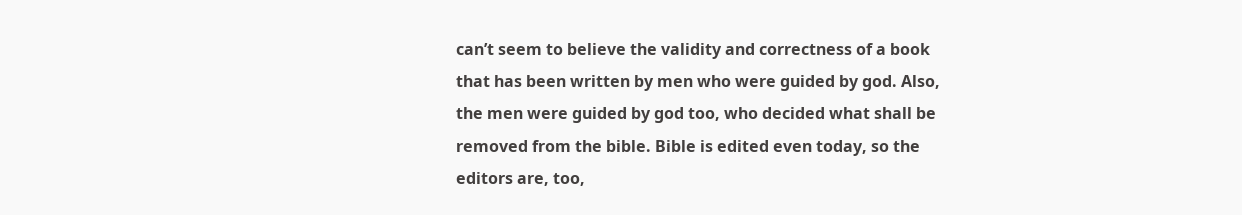can’t seem to believe the validity and correctness of a book that has been written by men who were guided by god. Also, the men were guided by god too, who decided what shall be removed from the bible. Bible is edited even today, so the editors are, too,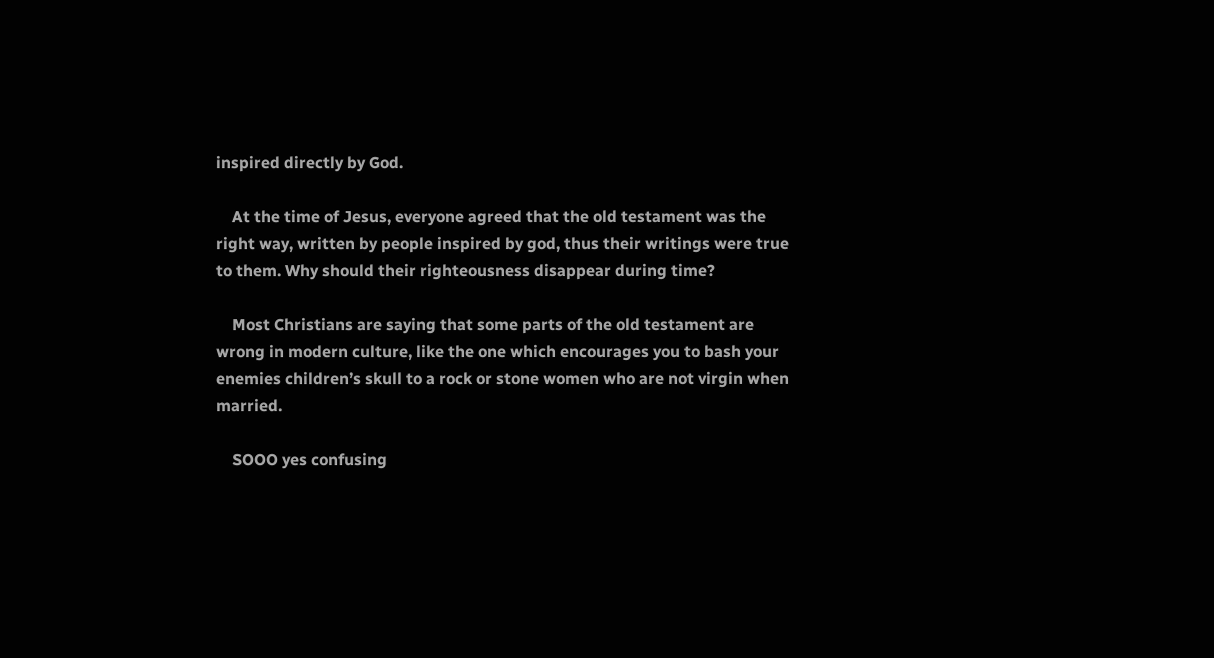inspired directly by God.

    At the time of Jesus, everyone agreed that the old testament was the right way, written by people inspired by god, thus their writings were true to them. Why should their righteousness disappear during time?

    Most Christians are saying that some parts of the old testament are wrong in modern culture, like the one which encourages you to bash your enemies children’s skull to a rock or stone women who are not virgin when married.

    SOOO yes confusing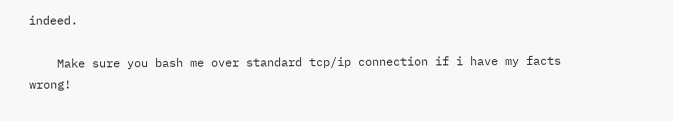indeed.

    Make sure you bash me over standard tcp/ip connection if i have my facts wrong!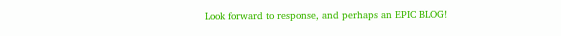Look forward to response, and perhaps an EPIC BLOG!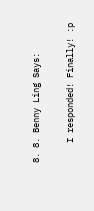8. 8. Benny Ling Says:

    I responded! Finally! :p